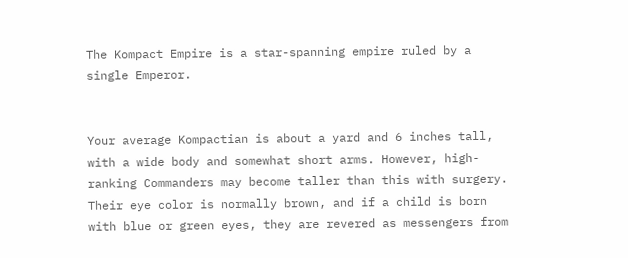The Kompact Empire is a star-spanning empire ruled by a single Emperor.


Your average Kompactian is about a yard and 6 inches tall, with a wide body and somewhat short arms. However, high-ranking Commanders may become taller than this with surgery. Their eye color is normally brown, and if a child is born with blue or green eyes, they are revered as messengers from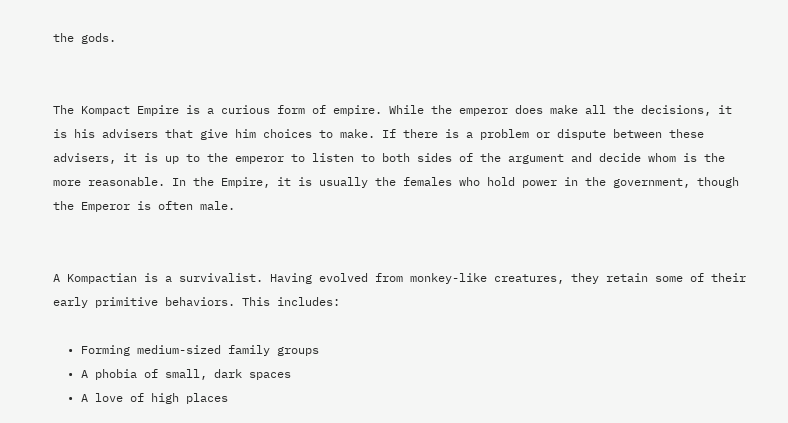the gods.


The Kompact Empire is a curious form of empire. While the emperor does make all the decisions, it is his advisers that give him choices to make. If there is a problem or dispute between these advisers, it is up to the emperor to listen to both sides of the argument and decide whom is the more reasonable. In the Empire, it is usually the females who hold power in the government, though the Emperor is often male.


A Kompactian is a survivalist. Having evolved from monkey-like creatures, they retain some of their early primitive behaviors. This includes:

  • Forming medium-sized family groups
  • A phobia of small, dark spaces
  • A love of high places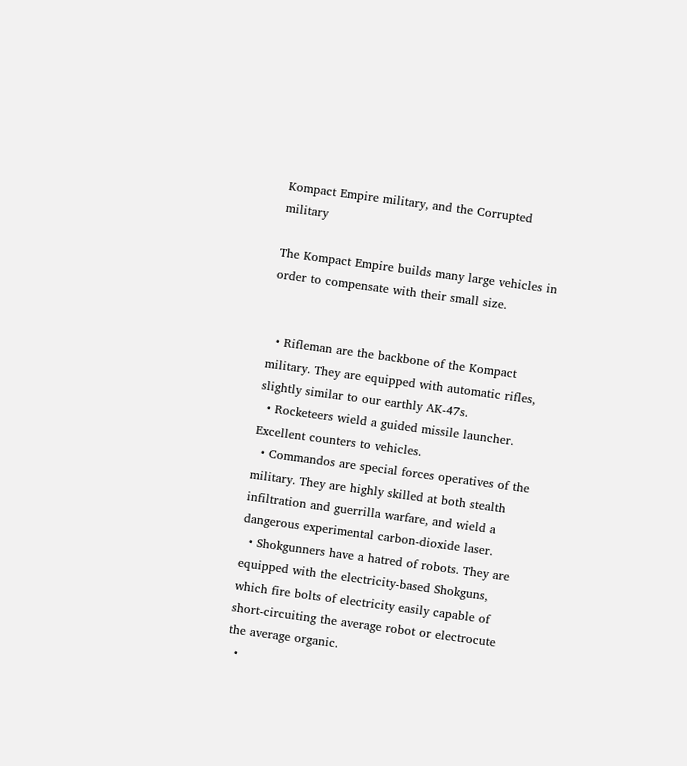Kompact Empire military, and the Corrupted military

The Kompact Empire builds many large vehicles in order to compensate with their small size.


  • Rifleman are the backbone of the Kompact military. They are equipped with automatic rifles, slightly similar to our earthly AK-47s.
  • Rocketeers wield a guided missile launcher. Excellent counters to vehicles.
  • Commandos are special forces operatives of the military. They are highly skilled at both stealth infiltration and guerrilla warfare, and wield a dangerous experimental carbon-dioxide laser.
  • Shokgunners have a hatred of robots. They are equipped with the electricity-based Shokguns, which fire bolts of electricity easily capable of short-circuiting the average robot or electrocute the average organic.
  •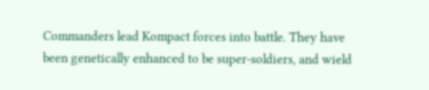Commanders lead Kompact forces into battle. They have been genetically enhanced to be super-soldiers, and wield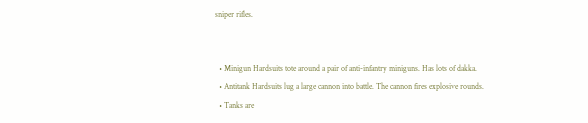sniper rifles.


  • Minigun Hardsuits tote around a pair of anti-infantry miniguns. Has lots of dakka.
  • Antitank Hardsuits lug a large cannon into battle. The cannon fires explosive rounds.
  • Tanks are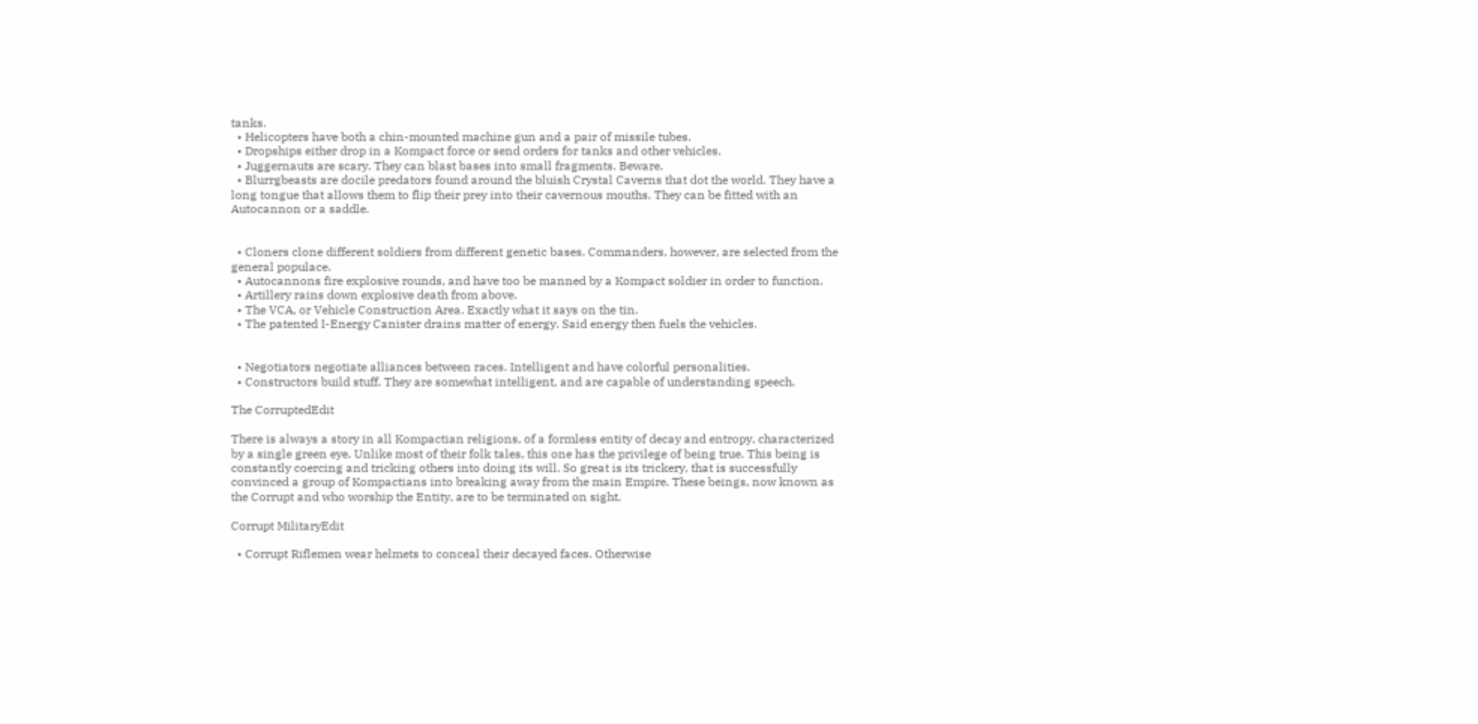tanks.
  • Helicopters have both a chin-mounted machine gun and a pair of missile tubes.
  • Dropships either drop in a Kompact force or send orders for tanks and other vehicles.
  • Juggernauts are scary. They can blast bases into small fragments. Beware.
  • Blurrgbeasts are docile predators found around the bluish Crystal Caverns that dot the world. They have a long tongue that allows them to flip their prey into their cavernous mouths. They can be fitted with an Autocannon or a saddle.


  • Cloners clone different soldiers from different genetic bases. Commanders, however, are selected from the general populace.
  • Autocannons fire explosive rounds, and have too be manned by a Kompact soldier in order to function.
  • Artillery rains down explosive death from above.
  • The VCA, or Vehicle Construction Area. Exactly what it says on the tin.
  • The patented I-Energy Canister drains matter of energy. Said energy then fuels the vehicles.


  • Negotiators negotiate alliances between races. Intelligent and have colorful personalities.
  • Constructors build stuff. They are somewhat intelligent, and are capable of understanding speech.

The CorruptedEdit

There is always a story in all Kompactian religions, of a formless entity of decay and entropy, characterized by a single green eye. Unlike most of their folk tales, this one has the privilege of being true. This being is constantly coercing and tricking others into doing its will. So great is its trickery, that is successfully convinced a group of Kompactians into breaking away from the main Empire. These beings, now known as the Corrupt and who worship the Entity, are to be terminated on sight.

Corrupt MilitaryEdit

  • Corrupt Riflemen wear helmets to conceal their decayed faces. Otherwise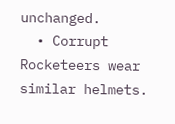unchanged.
  • Corrupt Rocketeers wear similar helmets.